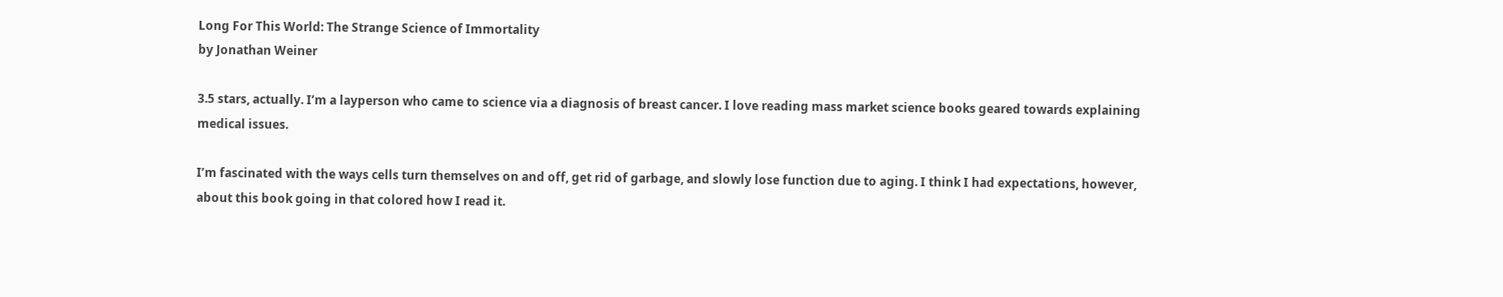Long For This World: The Strange Science of Immortality
by Jonathan Weiner

3.5 stars, actually. I’m a layperson who came to science via a diagnosis of breast cancer. I love reading mass market science books geared towards explaining medical issues.

I’m fascinated with the ways cells turn themselves on and off, get rid of garbage, and slowly lose function due to aging. I think I had expectations, however, about this book going in that colored how I read it.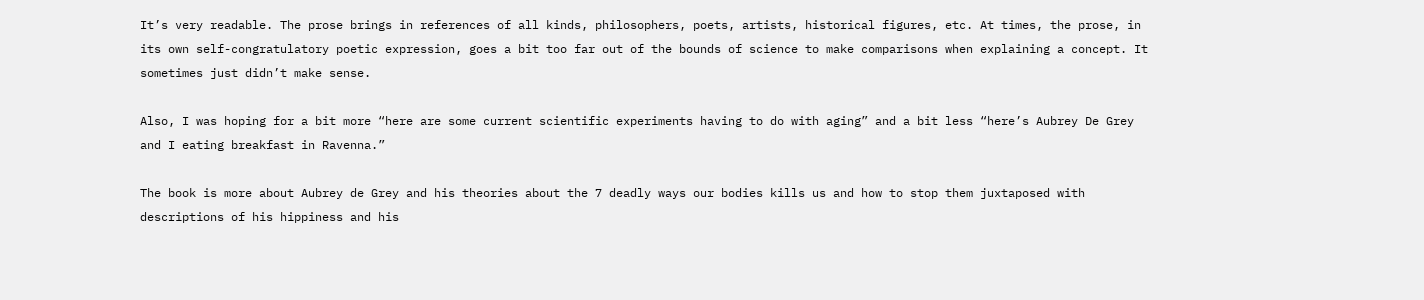It’s very readable. The prose brings in references of all kinds, philosophers, poets, artists, historical figures, etc. At times, the prose, in its own self-congratulatory poetic expression, goes a bit too far out of the bounds of science to make comparisons when explaining a concept. It sometimes just didn’t make sense.

Also, I was hoping for a bit more “here are some current scientific experiments having to do with aging” and a bit less “here’s Aubrey De Grey and I eating breakfast in Ravenna.”

The book is more about Aubrey de Grey and his theories about the 7 deadly ways our bodies kills us and how to stop them juxtaposed with descriptions of his hippiness and his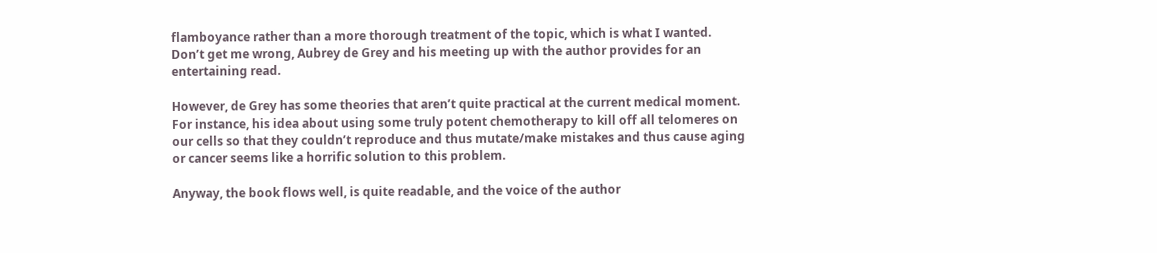flamboyance rather than a more thorough treatment of the topic, which is what I wanted. Don’t get me wrong, Aubrey de Grey and his meeting up with the author provides for an entertaining read.

However, de Grey has some theories that aren’t quite practical at the current medical moment. For instance, his idea about using some truly potent chemotherapy to kill off all telomeres on our cells so that they couldn’t reproduce and thus mutate/make mistakes and thus cause aging or cancer seems like a horrific solution to this problem.

Anyway, the book flows well, is quite readable, and the voice of the author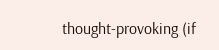thought-provoking (if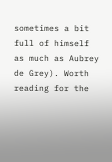sometimes a bit full of himself as much as Aubrey de Grey). Worth reading for the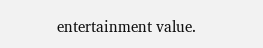entertainment value.